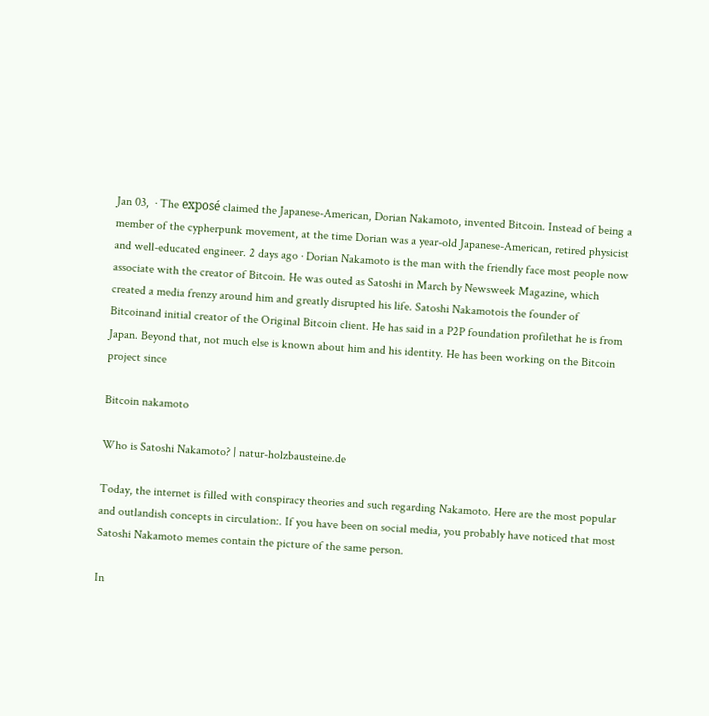Jan 03,  · The exposé claimed the Japanese-American, Dorian Nakamoto, invented Bitcoin. Instead of being a member of the cypherpunk movement, at the time Dorian was a year-old Japanese-American, retired physicist and well-educated engineer. 2 days ago · Dorian Nakamoto is the man with the friendly face most people now associate with the creator of Bitcoin. He was outed as Satoshi in March by Newsweek Magazine, which created a media frenzy around him and greatly disrupted his life. Satoshi Nakamotois the founder of Bitcoinand initial creator of the Original Bitcoin client. He has said in a P2P foundation profilethat he is from Japan. Beyond that, not much else is known about him and his identity. He has been working on the Bitcoin project since

Bitcoin nakamoto

Who is Satoshi Nakamoto? | natur-holzbausteine.de

Today, the internet is filled with conspiracy theories and such regarding Nakamoto. Here are the most popular and outlandish concepts in circulation:. If you have been on social media, you probably have noticed that most Satoshi Nakamoto memes contain the picture of the same person.

In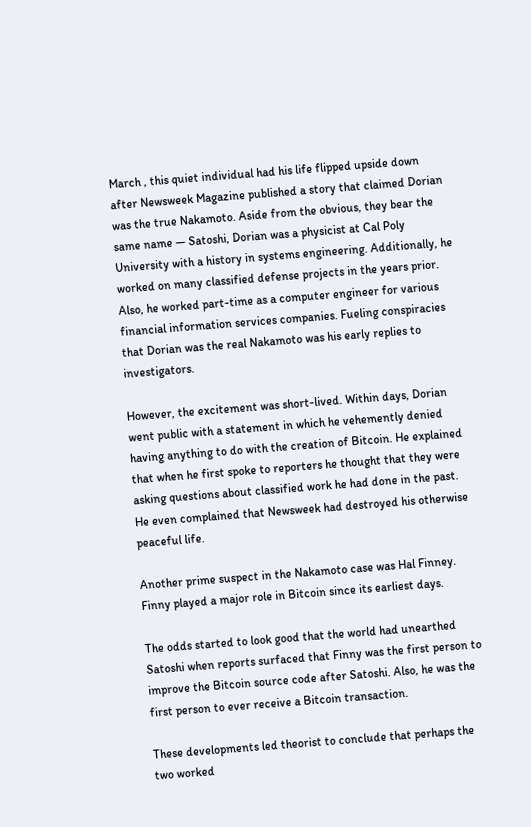March , this quiet individual had his life flipped upside down after Newsweek Magazine published a story that claimed Dorian was the true Nakamoto. Aside from the obvious, they bear the same name — Satoshi, Dorian was a physicist at Cal Poly University with a history in systems engineering. Additionally, he worked on many classified defense projects in the years prior. Also, he worked part-time as a computer engineer for various financial information services companies. Fueling conspiracies that Dorian was the real Nakamoto was his early replies to investigators.

However, the excitement was short-lived. Within days, Dorian went public with a statement in which he vehemently denied having anything to do with the creation of Bitcoin. He explained that when he first spoke to reporters he thought that they were asking questions about classified work he had done in the past. He even complained that Newsweek had destroyed his otherwise peaceful life.

Another prime suspect in the Nakamoto case was Hal Finney. Finny played a major role in Bitcoin since its earliest days.

The odds started to look good that the world had unearthed Satoshi when reports surfaced that Finny was the first person to improve the Bitcoin source code after Satoshi. Also, he was the first person to ever receive a Bitcoin transaction.

These developments led theorist to conclude that perhaps the two worked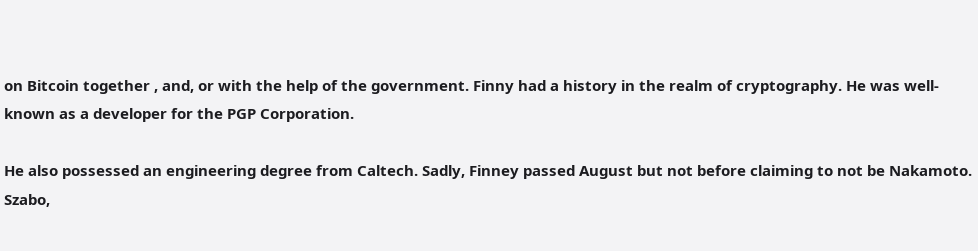on Bitcoin together , and, or with the help of the government. Finny had a history in the realm of cryptography. He was well-known as a developer for the PGP Corporation.

He also possessed an engineering degree from Caltech. Sadly, Finney passed August but not before claiming to not be Nakamoto. Szabo,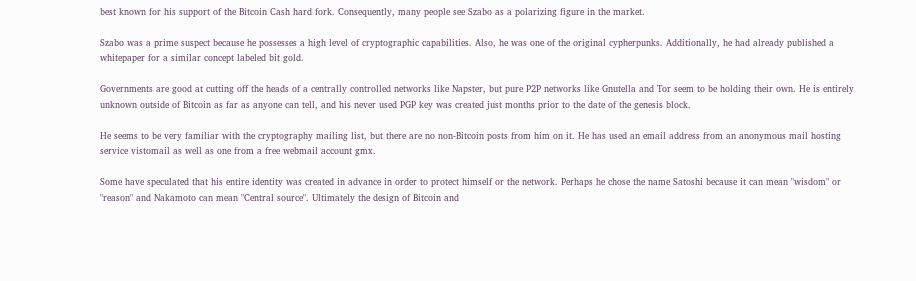best known for his support of the Bitcoin Cash hard fork. Consequently, many people see Szabo as a polarizing figure in the market.

Szabo was a prime suspect because he possesses a high level of cryptographic capabilities. Also, he was one of the original cypherpunks. Additionally, he had already published a whitepaper for a similar concept labeled bit gold.

Governments are good at cutting off the heads of a centrally controlled networks like Napster, but pure P2P networks like Gnutella and Tor seem to be holding their own. He is entirely unknown outside of Bitcoin as far as anyone can tell, and his never used PGP key was created just months prior to the date of the genesis block.

He seems to be very familiar with the cryptography mailing list, but there are no non-Bitcoin posts from him on it. He has used an email address from an anonymous mail hosting service vistomail as well as one from a free webmail account gmx.

Some have speculated that his entire identity was created in advance in order to protect himself or the network. Perhaps he chose the name Satoshi because it can mean "wisdom" or "reason" and Nakamoto can mean "Central source". Ultimately the design of Bitcoin and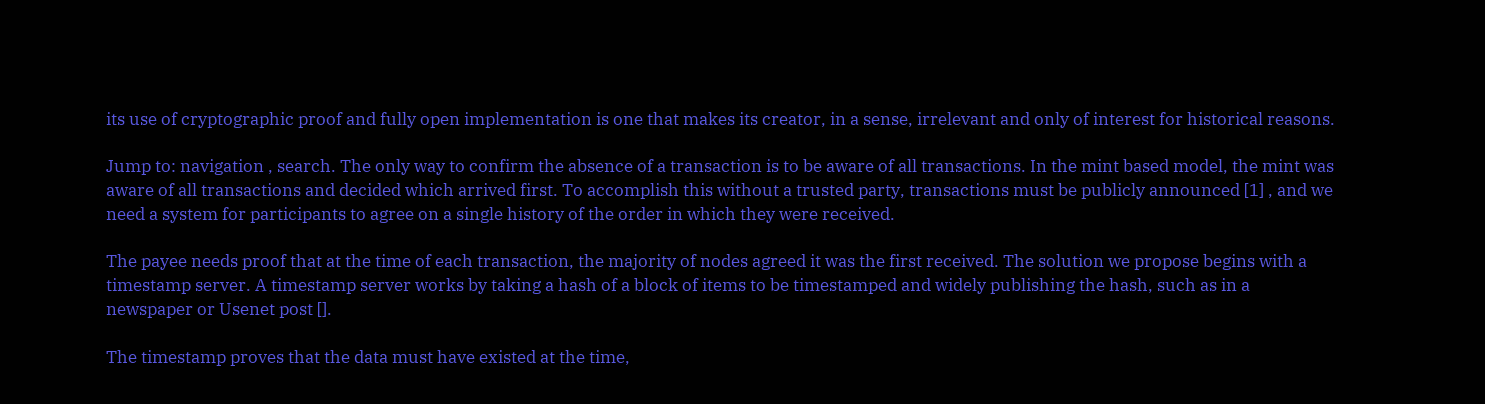its use of cryptographic proof and fully open implementation is one that makes its creator, in a sense, irrelevant and only of interest for historical reasons.

Jump to: navigation , search. The only way to confirm the absence of a transaction is to be aware of all transactions. In the mint based model, the mint was aware of all transactions and decided which arrived first. To accomplish this without a trusted party, transactions must be publicly announced [1] , and we need a system for participants to agree on a single history of the order in which they were received.

The payee needs proof that at the time of each transaction, the majority of nodes agreed it was the first received. The solution we propose begins with a timestamp server. A timestamp server works by taking a hash of a block of items to be timestamped and widely publishing the hash, such as in a newspaper or Usenet post [].

The timestamp proves that the data must have existed at the time,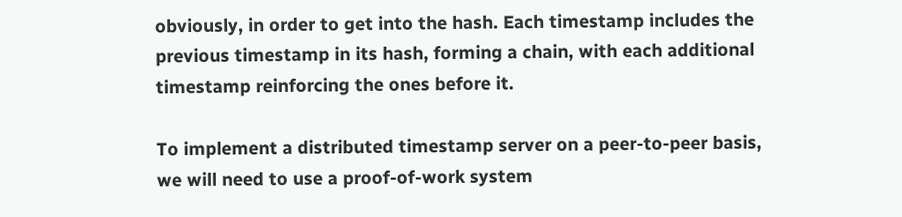obviously, in order to get into the hash. Each timestamp includes the previous timestamp in its hash, forming a chain, with each additional timestamp reinforcing the ones before it.

To implement a distributed timestamp server on a peer-to-peer basis, we will need to use a proof-of-work system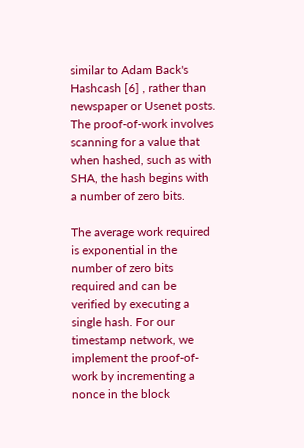similar to Adam Back's Hashcash [6] , rather than newspaper or Usenet posts. The proof-of-work involves scanning for a value that when hashed, such as with SHA, the hash begins with a number of zero bits.

The average work required is exponential in the number of zero bits required and can be verified by executing a single hash. For our timestamp network, we implement the proof-of-work by incrementing a nonce in the block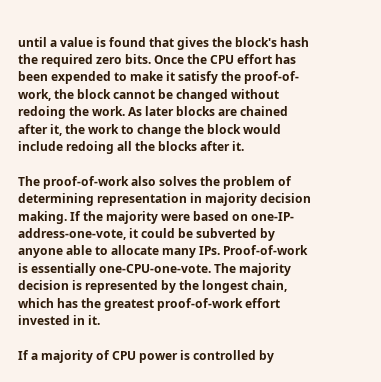until a value is found that gives the block's hash the required zero bits. Once the CPU effort has been expended to make it satisfy the proof-of-work, the block cannot be changed without redoing the work. As later blocks are chained after it, the work to change the block would include redoing all the blocks after it.

The proof-of-work also solves the problem of determining representation in majority decision making. If the majority were based on one-IP-address-one-vote, it could be subverted by anyone able to allocate many IPs. Proof-of-work is essentially one-CPU-one-vote. The majority decision is represented by the longest chain, which has the greatest proof-of-work effort invested in it.

If a majority of CPU power is controlled by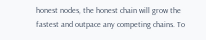honest nodes, the honest chain will grow the fastest and outpace any competing chains. To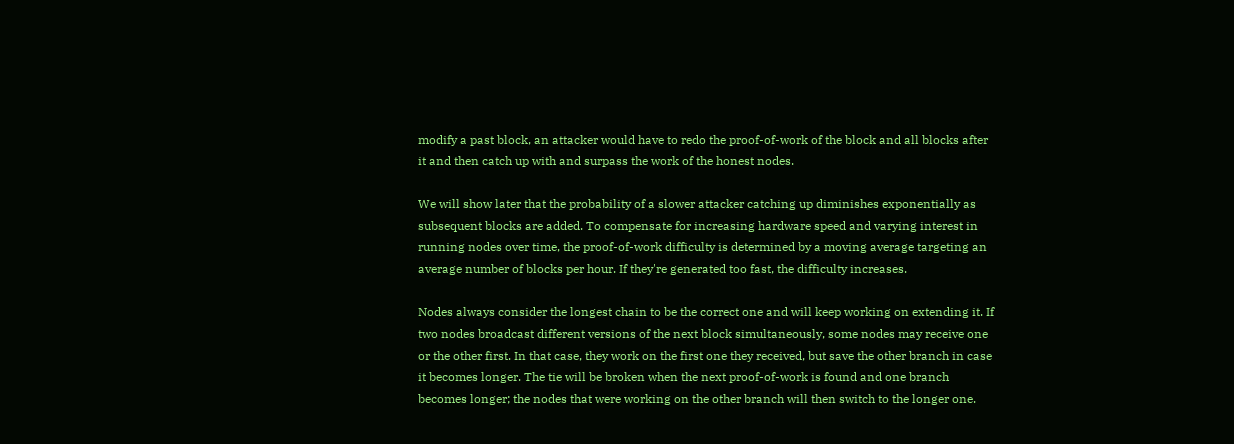modify a past block, an attacker would have to redo the proof-of-work of the block and all blocks after it and then catch up with and surpass the work of the honest nodes.

We will show later that the probability of a slower attacker catching up diminishes exponentially as subsequent blocks are added. To compensate for increasing hardware speed and varying interest in running nodes over time, the proof-of-work difficulty is determined by a moving average targeting an average number of blocks per hour. If they're generated too fast, the difficulty increases.

Nodes always consider the longest chain to be the correct one and will keep working on extending it. If two nodes broadcast different versions of the next block simultaneously, some nodes may receive one or the other first. In that case, they work on the first one they received, but save the other branch in case it becomes longer. The tie will be broken when the next proof-of-work is found and one branch becomes longer; the nodes that were working on the other branch will then switch to the longer one.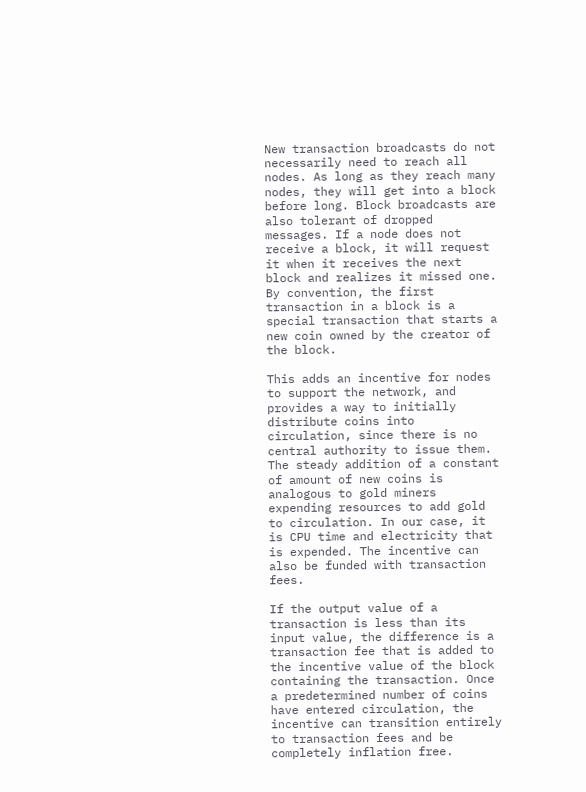New transaction broadcasts do not necessarily need to reach all nodes. As long as they reach many nodes, they will get into a block before long. Block broadcasts are also tolerant of dropped messages. If a node does not receive a block, it will request it when it receives the next block and realizes it missed one. By convention, the first transaction in a block is a special transaction that starts a new coin owned by the creator of the block.

This adds an incentive for nodes to support the network, and provides a way to initially distribute coins into circulation, since there is no central authority to issue them. The steady addition of a constant of amount of new coins is analogous to gold miners expending resources to add gold to circulation. In our case, it is CPU time and electricity that is expended. The incentive can also be funded with transaction fees.

If the output value of a transaction is less than its input value, the difference is a transaction fee that is added to the incentive value of the block containing the transaction. Once a predetermined number of coins have entered circulation, the incentive can transition entirely to transaction fees and be completely inflation free.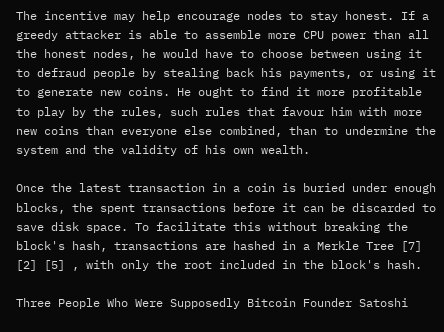The incentive may help encourage nodes to stay honest. If a greedy attacker is able to assemble more CPU power than all the honest nodes, he would have to choose between using it to defraud people by stealing back his payments, or using it to generate new coins. He ought to find it more profitable to play by the rules, such rules that favour him with more new coins than everyone else combined, than to undermine the system and the validity of his own wealth.

Once the latest transaction in a coin is buried under enough blocks, the spent transactions before it can be discarded to save disk space. To facilitate this without breaking the block's hash, transactions are hashed in a Merkle Tree [7] [2] [5] , with only the root included in the block's hash.

Three People Who Were Supposedly Bitcoin Founder Satoshi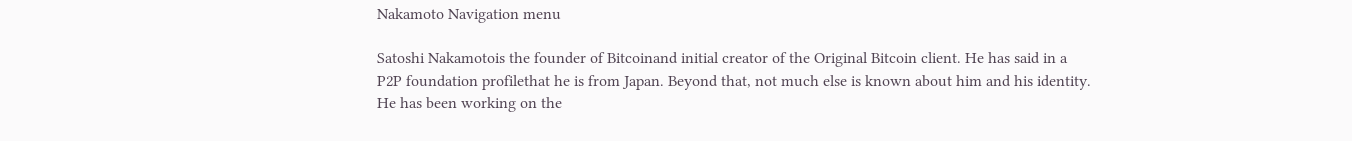Nakamoto Navigation menu

Satoshi Nakamotois the founder of Bitcoinand initial creator of the Original Bitcoin client. He has said in a P2P foundation profilethat he is from Japan. Beyond that, not much else is known about him and his identity. He has been working on the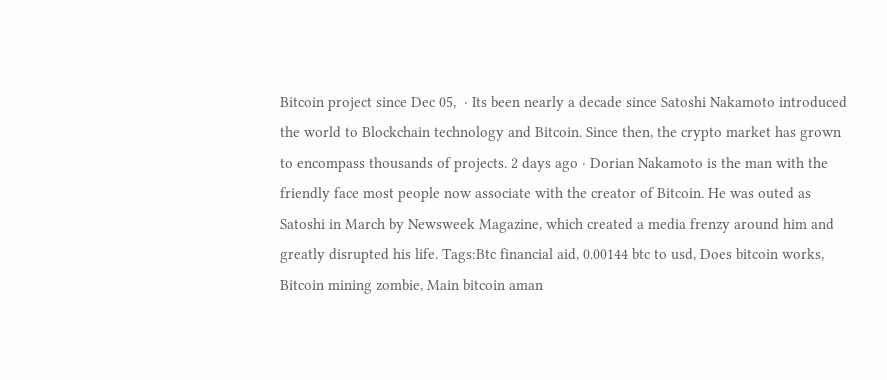Bitcoin project since Dec 05,  · Its been nearly a decade since Satoshi Nakamoto introduced the world to Blockchain technology and Bitcoin. Since then, the crypto market has grown to encompass thousands of projects. 2 days ago · Dorian Nakamoto is the man with the friendly face most people now associate with the creator of Bitcoin. He was outed as Satoshi in March by Newsweek Magazine, which created a media frenzy around him and greatly disrupted his life. Tags:Btc financial aid, 0.00144 btc to usd, Does bitcoin works, Bitcoin mining zombie, Main bitcoin aman